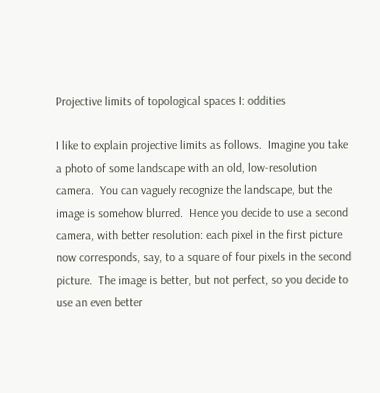Projective limits of topological spaces I: oddities

I like to explain projective limits as follows.  Imagine you take a photo of some landscape with an old, low-resolution camera.  You can vaguely recognize the landscape, but the image is somehow blurred.  Hence you decide to use a second camera, with better resolution: each pixel in the first picture now corresponds, say, to a square of four pixels in the second picture.  The image is better, but not perfect, so you decide to use an even better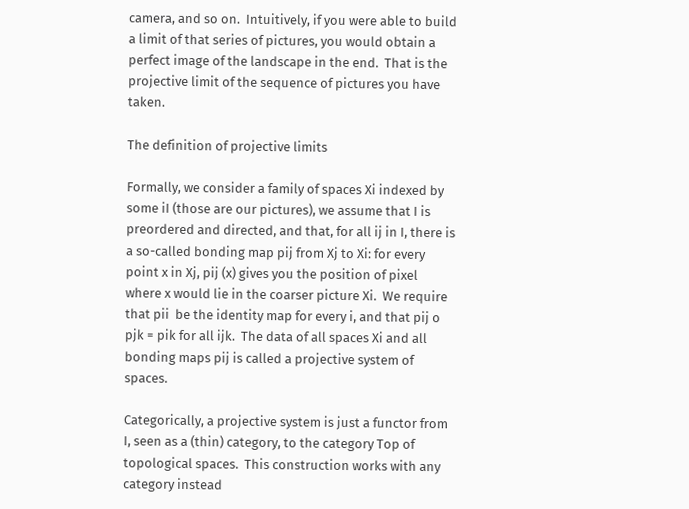camera, and so on.  Intuitively, if you were able to build a limit of that series of pictures, you would obtain a perfect image of the landscape in the end.  That is the projective limit of the sequence of pictures you have taken.

The definition of projective limits

Formally, we consider a family of spaces Xi indexed by some iI (those are our pictures), we assume that I is preordered and directed, and that, for all ij in I, there is a so-called bonding map pij from Xj to Xi: for every point x in Xj, pij (x) gives you the position of pixel where x would lie in the coarser picture Xi.  We require that pii  be the identity map for every i, and that pij o pjk = pik for all ijk.  The data of all spaces Xi and all bonding maps pij is called a projective system of spaces.

Categorically, a projective system is just a functor from I, seen as a (thin) category, to the category Top of topological spaces.  This construction works with any category instead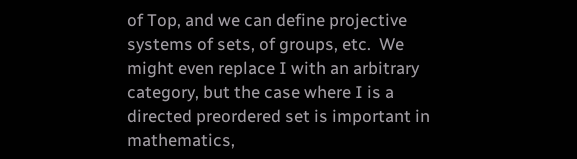of Top, and we can define projective systems of sets, of groups, etc.  We might even replace I with an arbitrary category, but the case where I is a directed preordered set is important in mathematics,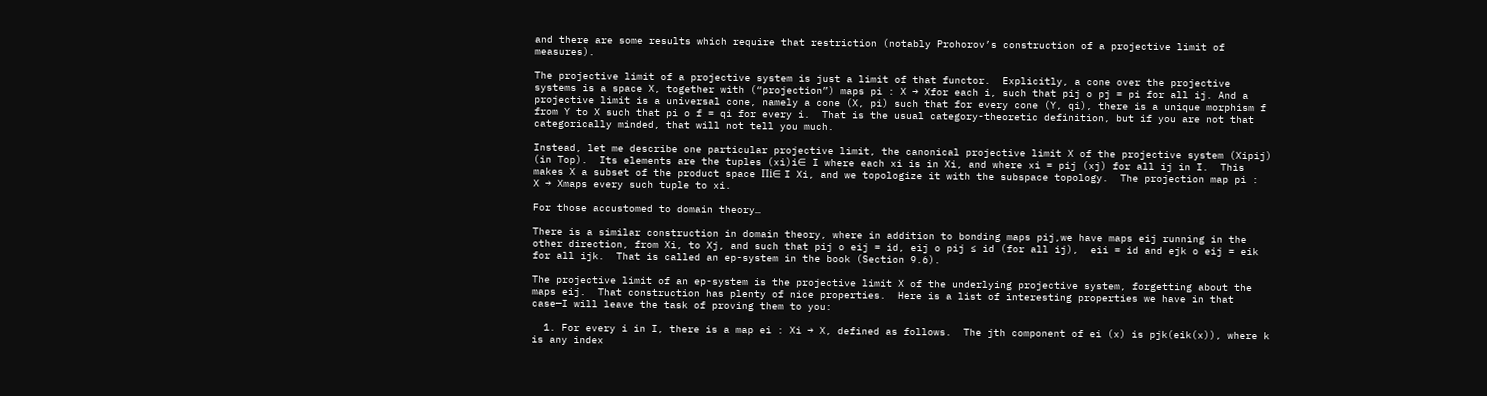and there are some results which require that restriction (notably Prohorov’s construction of a projective limit of measures).

The projective limit of a projective system is just a limit of that functor.  Explicitly, a cone over the projective systems is a space X, together with (“projection”) maps pi : X → Xfor each i, such that pij o pj = pi for all ij. And a projective limit is a universal cone, namely a cone (X, pi) such that for every cone (Y, qi), there is a unique morphism f from Y to X such that pi o f = qi for every i.  That is the usual category-theoretic definition, but if you are not that categorically minded, that will not tell you much.

Instead, let me describe one particular projective limit, the canonical projective limit X of the projective system (Xipij) (in Top).  Its elements are the tuples (xi)i∈ I where each xi is in Xi, and where xi = pij (xj) for all ij in I.  This makes X a subset of the product space Πi∈ I Xi, and we topologize it with the subspace topology.  The projection map pi : X → Xmaps every such tuple to xi.

For those accustomed to domain theory…

There is a similar construction in domain theory, where in addition to bonding maps pij,we have maps eij running in the other direction, from Xi, to Xj, and such that pij o eij = id, eij o pij ≤ id (for all ij),  eii = id and ejk o eij = eik for all ijk.  That is called an ep-system in the book (Section 9.6).

The projective limit of an ep-system is the projective limit X of the underlying projective system, forgetting about the maps eij.  That construction has plenty of nice properties.  Here is a list of interesting properties we have in that case—I will leave the task of proving them to you:

  1. For every i in I, there is a map ei : Xi → X, defined as follows.  The jth component of ei (x) is pjk(eik(x)), where k is any index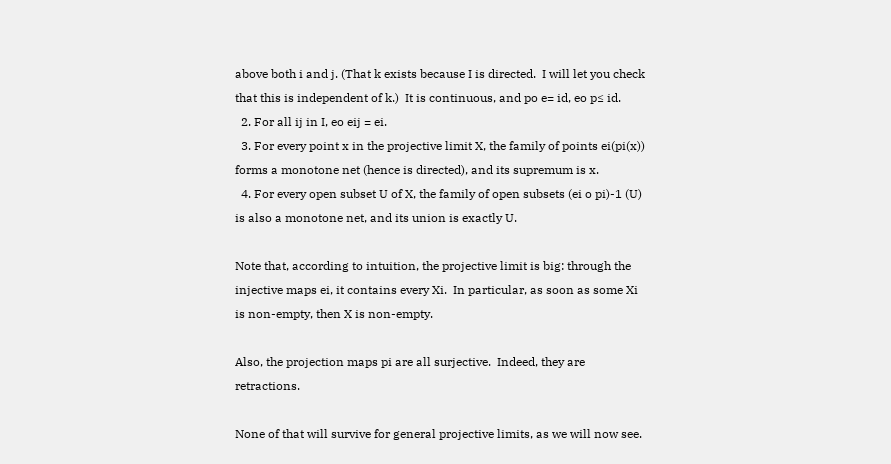above both i and j. (That k exists because I is directed.  I will let you check that this is independent of k.)  It is continuous, and po e= id, eo p≤ id.
  2. For all ij in I, eo eij = ei.
  3. For every point x in the projective limit X, the family of points ei(pi(x)) forms a monotone net (hence is directed), and its supremum is x.
  4. For every open subset U of X, the family of open subsets (ei o pi)-1 (U) is also a monotone net, and its union is exactly U.

Note that, according to intuition, the projective limit is big: through the injective maps ei, it contains every Xi.  In particular, as soon as some Xi is non-empty, then X is non-empty.

Also, the projection maps pi are all surjective.  Indeed, they are retractions.

None of that will survive for general projective limits, as we will now see.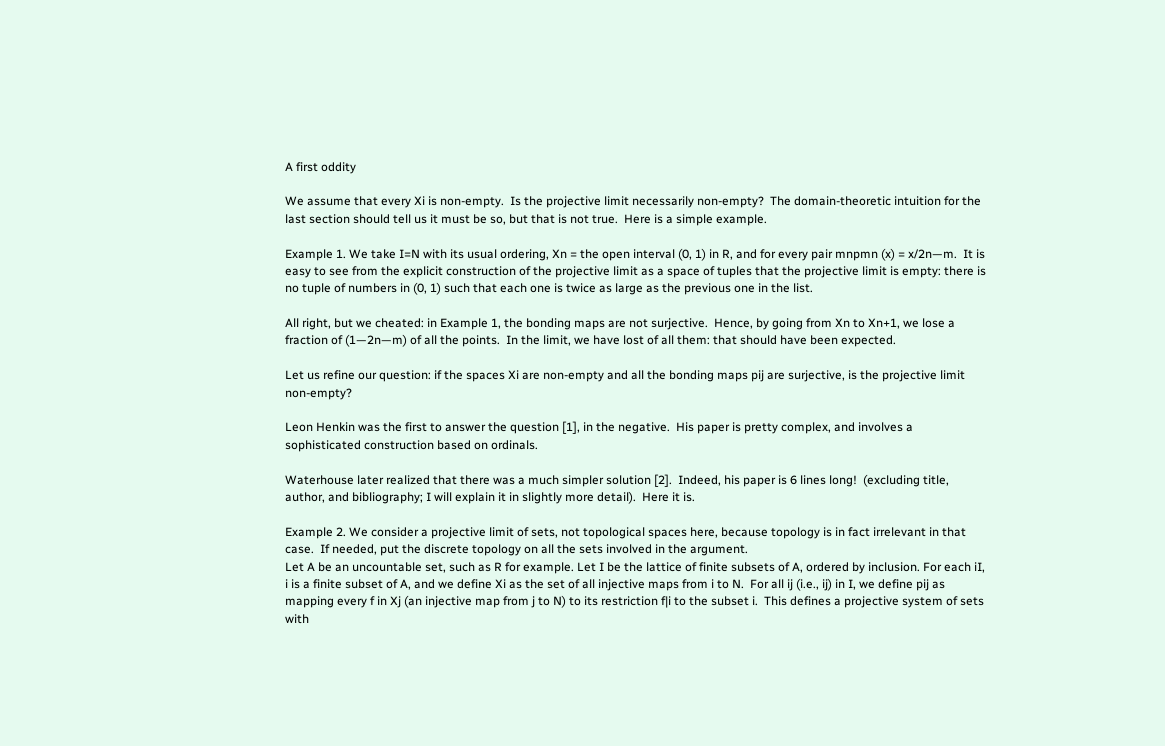A first oddity

We assume that every Xi is non-empty.  Is the projective limit necessarily non-empty?  The domain-theoretic intuition for the last section should tell us it must be so, but that is not true.  Here is a simple example.

Example 1. We take I=N with its usual ordering, Xn = the open interval (0, 1) in R, and for every pair mnpmn (x) = x/2n—m.  It is easy to see from the explicit construction of the projective limit as a space of tuples that the projective limit is empty: there is no tuple of numbers in (0, 1) such that each one is twice as large as the previous one in the list.

All right, but we cheated: in Example 1, the bonding maps are not surjective.  Hence, by going from Xn to Xn+1, we lose a fraction of (1—2n—m) of all the points.  In the limit, we have lost of all them: that should have been expected.

Let us refine our question: if the spaces Xi are non-empty and all the bonding maps pij are surjective, is the projective limit non-empty?

Leon Henkin was the first to answer the question [1], in the negative.  His paper is pretty complex, and involves a sophisticated construction based on ordinals.

Waterhouse later realized that there was a much simpler solution [2].  Indeed, his paper is 6 lines long!  (excluding title, author, and bibliography; I will explain it in slightly more detail).  Here it is.

Example 2. We consider a projective limit of sets, not topological spaces here, because topology is in fact irrelevant in that case.  If needed, put the discrete topology on all the sets involved in the argument.
Let A be an uncountable set, such as R for example. Let I be the lattice of finite subsets of A, ordered by inclusion. For each iI, i is a finite subset of A, and we define Xi as the set of all injective maps from i to N.  For all ij (i.e., ij) in I, we define pij as mapping every f in Xj (an injective map from j to N) to its restriction f|i to the subset i.  This defines a projective system of sets with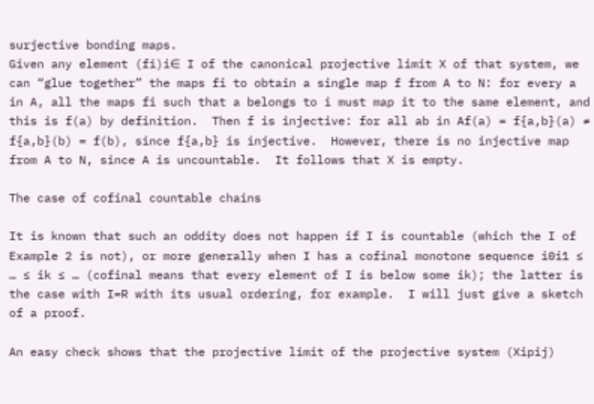surjective bonding maps.
Given any element (fi)i∈ I of the canonical projective limit X of that system, we can “glue together” the maps fi to obtain a single map f from A to N: for every a in A, all the maps fi such that a belongs to i must map it to the same element, and this is f(a) by definition.  Then f is injective: for all ab in Af(a) = f{a,b}(a) ≠ f{a,b}(b) = f(b), since f{a,b} is injective.  However, there is no injective map from A to N, since A is uncountable.  It follows that X is empty.

The case of cofinal countable chains

It is known that such an oddity does not happen if I is countable (which the I of Example 2 is not), or more generally when I has a cofinal monotone sequence i0i1 ≤ … ≤ ik ≤ … (cofinal means that every element of I is below some ik); the latter is the case with I=R with its usual ordering, for example.  I will just give a sketch of a proof.

An easy check shows that the projective limit of the projective system (Xipij)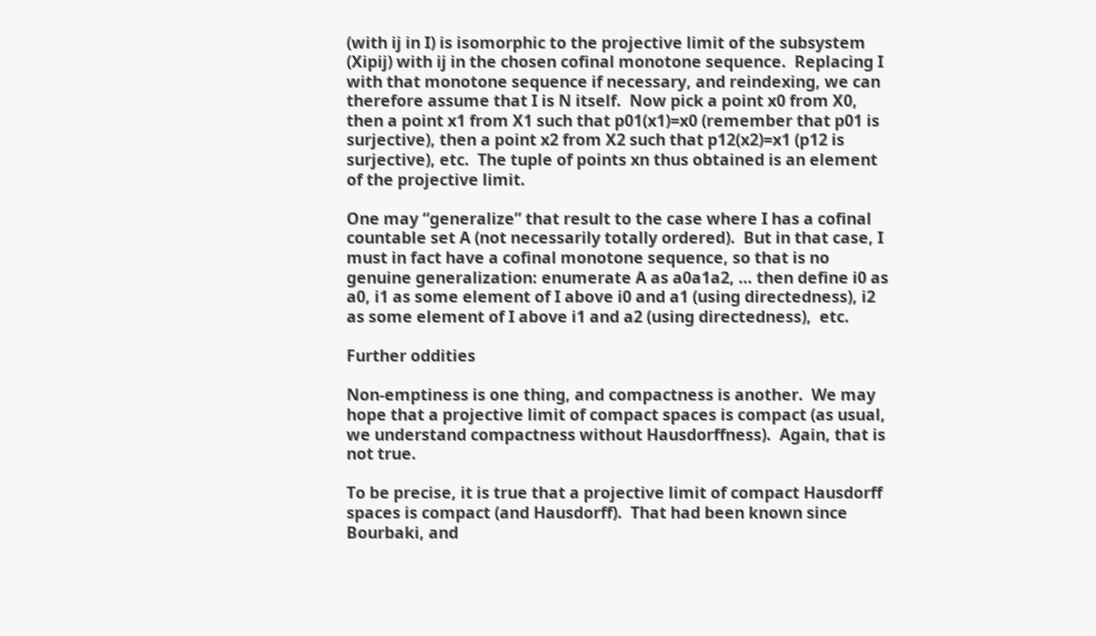(with ij in I) is isomorphic to the projective limit of the subsystem (Xipij) with ij in the chosen cofinal monotone sequence.  Replacing I with that monotone sequence if necessary, and reindexing, we can therefore assume that I is N itself.  Now pick a point x0 from X0, then a point x1 from X1 such that p01(x1)=x0 (remember that p01 is surjective), then a point x2 from X2 such that p12(x2)=x1 (p12 is surjective), etc.  The tuple of points xn thus obtained is an element of the projective limit.

One may “generalize” that result to the case where I has a cofinal countable set A (not necessarily totally ordered).  But in that case, I must in fact have a cofinal monotone sequence, so that is no genuine generalization: enumerate A as a0a1a2, … then define i0 as a0, i1 as some element of I above i0 and a1 (using directedness), i2 as some element of I above i1 and a2 (using directedness),  etc.

Further oddities

Non-emptiness is one thing, and compactness is another.  We may hope that a projective limit of compact spaces is compact (as usual, we understand compactness without Hausdorffness).  Again, that is not true.

To be precise, it is true that a projective limit of compact Hausdorff spaces is compact (and Hausdorff).  That had been known since Bourbaki, and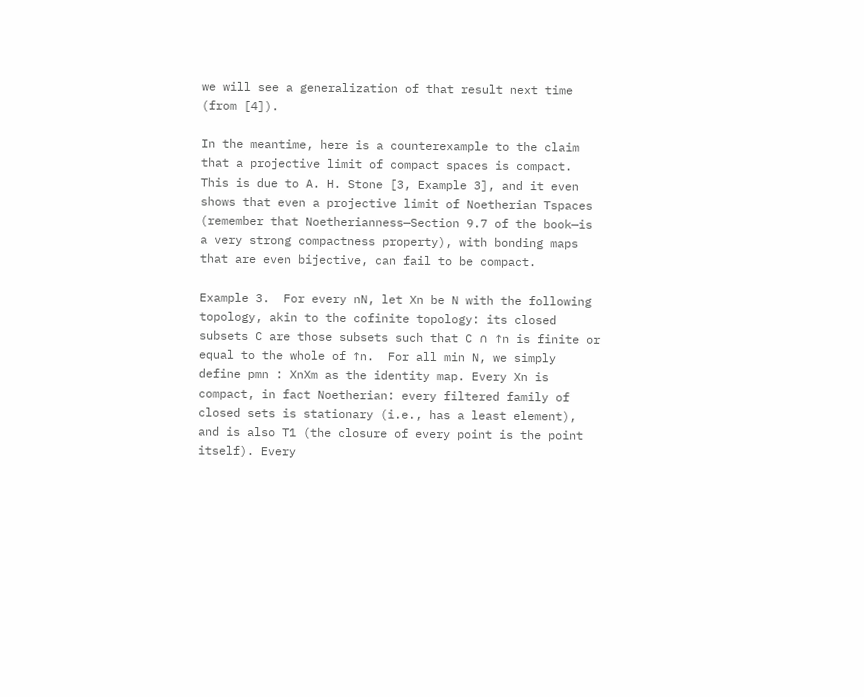we will see a generalization of that result next time (from [4]).

In the meantime, here is a counterexample to the claim that a projective limit of compact spaces is compact.  This is due to A. H. Stone [3, Example 3], and it even shows that even a projective limit of Noetherian Tspaces (remember that Noetherianness—Section 9.7 of the book—is a very strong compactness property), with bonding maps that are even bijective, can fail to be compact.

Example 3.  For every nN, let Xn be N with the following topology, akin to the cofinite topology: its closed subsets C are those subsets such that C ∩ ↑n is finite or equal to the whole of ↑n.  For all min N, we simply define pmn : XnXm as the identity map. Every Xn is compact, in fact Noetherian: every filtered family of closed sets is stationary (i.e., has a least element), and is also T1 (the closure of every point is the point itself). Every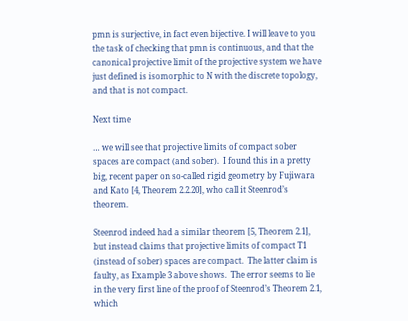pmn is surjective, in fact even bijective. I will leave to you the task of checking that pmn is continuous, and that the canonical projective limit of the projective system we have just defined is isomorphic to N with the discrete topology, and that is not compact.

Next time

… we will see that projective limits of compact sober spaces are compact (and sober).  I found this in a pretty big, recent paper on so-called rigid geometry by Fujiwara and Kato [4, Theorem 2.2.20], who call it Steenrod’s theorem.

Steenrod indeed had a similar theorem [5, Theorem 2.1], but instead claims that projective limits of compact T1 (instead of sober) spaces are compact.  The latter claim is faulty, as Example 3 above shows.  The error seems to lie in the very first line of the proof of Steenrod’s Theorem 2.1, which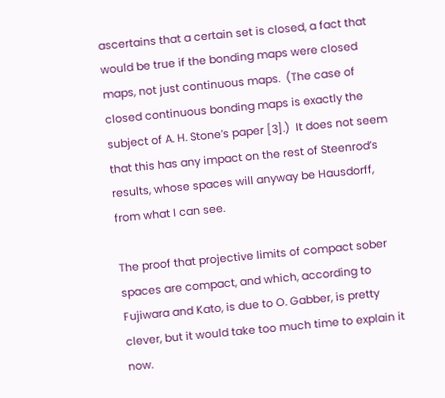ascertains that a certain set is closed, a fact that would be true if the bonding maps were closed maps, not just continuous maps.  (The case of closed continuous bonding maps is exactly the subject of A. H. Stone’s paper [3].)  It does not seem that this has any impact on the rest of Steenrod’s results, whose spaces will anyway be Hausdorff, from what I can see.

The proof that projective limits of compact sober spaces are compact, and which, according to Fujiwara and Kato, is due to O. Gabber, is pretty clever, but it would take too much time to explain it now.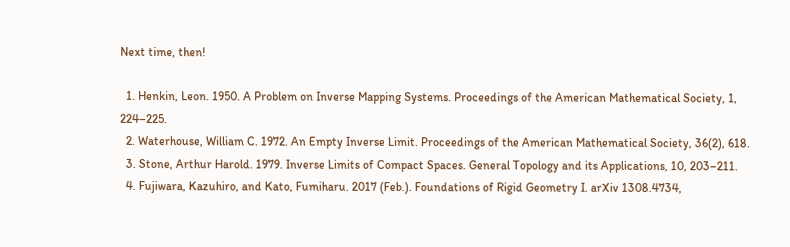Next time, then!

  1. Henkin, Leon. 1950. A Problem on Inverse Mapping Systems. Proceedings of the American Mathematical Society, 1, 224–225.
  2. Waterhouse, William C. 1972. An Empty Inverse Limit. Proceedings of the American Mathematical Society, 36(2), 618.
  3. Stone, Arthur Harold. 1979. Inverse Limits of Compact Spaces. General Topology and its Applications, 10, 203–211.
  4. Fujiwara, Kazuhiro, and Kato, Fumiharu. 2017 (Feb.). Foundations of Rigid Geometry I. arXiv 1308.4734,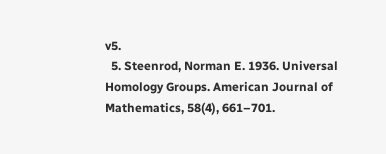v5.
  5. Steenrod, Norman E. 1936. Universal Homology Groups. American Journal of Mathematics, 58(4), 661–701.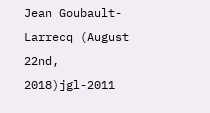Jean Goubault-Larrecq (August 22nd, 2018)jgl-2011